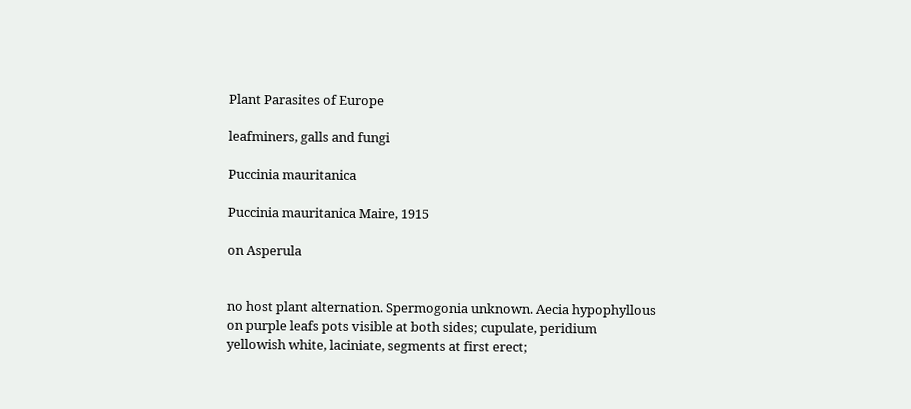Plant Parasites of Europe

leafminers, galls and fungi

Puccinia mauritanica

Puccinia mauritanica Maire, 1915

on Asperula


no host plant alternation. Spermogonia unknown. Aecia hypophyllous on purple leafs pots visible at both sides; cupulate, peridium yellowish white, laciniate, segments at first erect;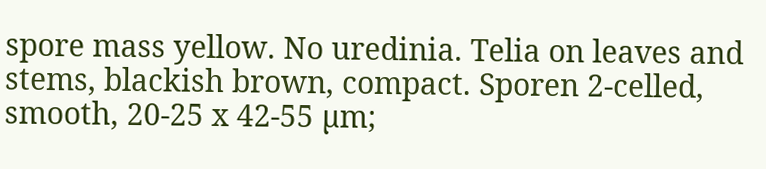spore mass yellow. No uredinia. Telia on leaves and stems, blackish brown, compact. Sporen 2-celled, smooth, 20-25 x 42-55 µm;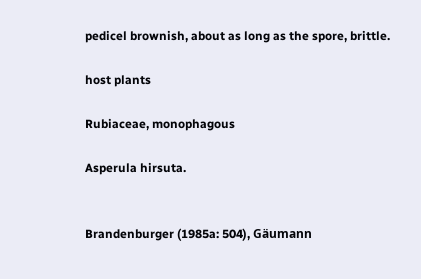pedicel brownish, about as long as the spore, brittle.

host plants

Rubiaceae, monophagous

Asperula hirsuta.


Brandenburger (1985a: 504), Gäumann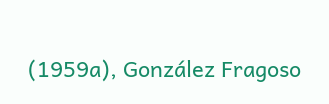(1959a), González Fragoso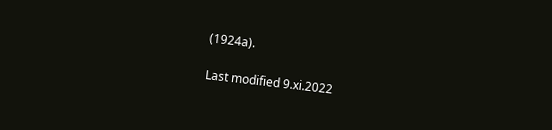(1924a).

Last modified 9.xi.2022